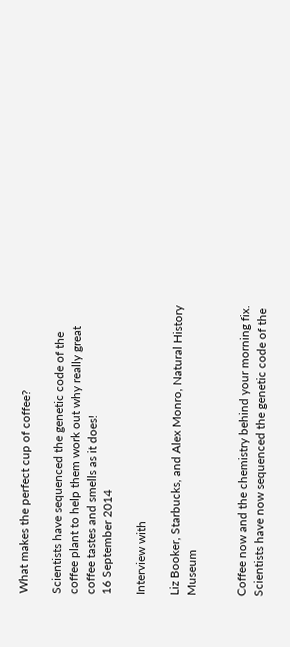What makes the perfect cup of coffee?

Scientists have sequenced the genetic code of the coffee plant to help them work out why really great coffee tastes and smells as it does!
16 September 2014

Interview with

Liz Booker, Starbucks, and Alex Monro, Natural History Museum


Coffee now and the chemistry behind your morning fix. Scientists have now sequenced the genetic code of the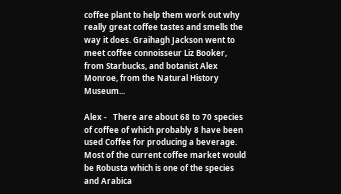coffee plant to help them work out why really great coffee tastes and smells the way it does. Graihagh Jackson went to meet coffee connoisseur Liz Booker, from Starbucks, and botanist Alex Monroe, from the Natural History Museum...

Alex -   There are about 68 to 70 species of coffee of which probably 8 have been used Coffee for producing a beverage.  Most of the current coffee market would be Robusta which is one of the species and Arabica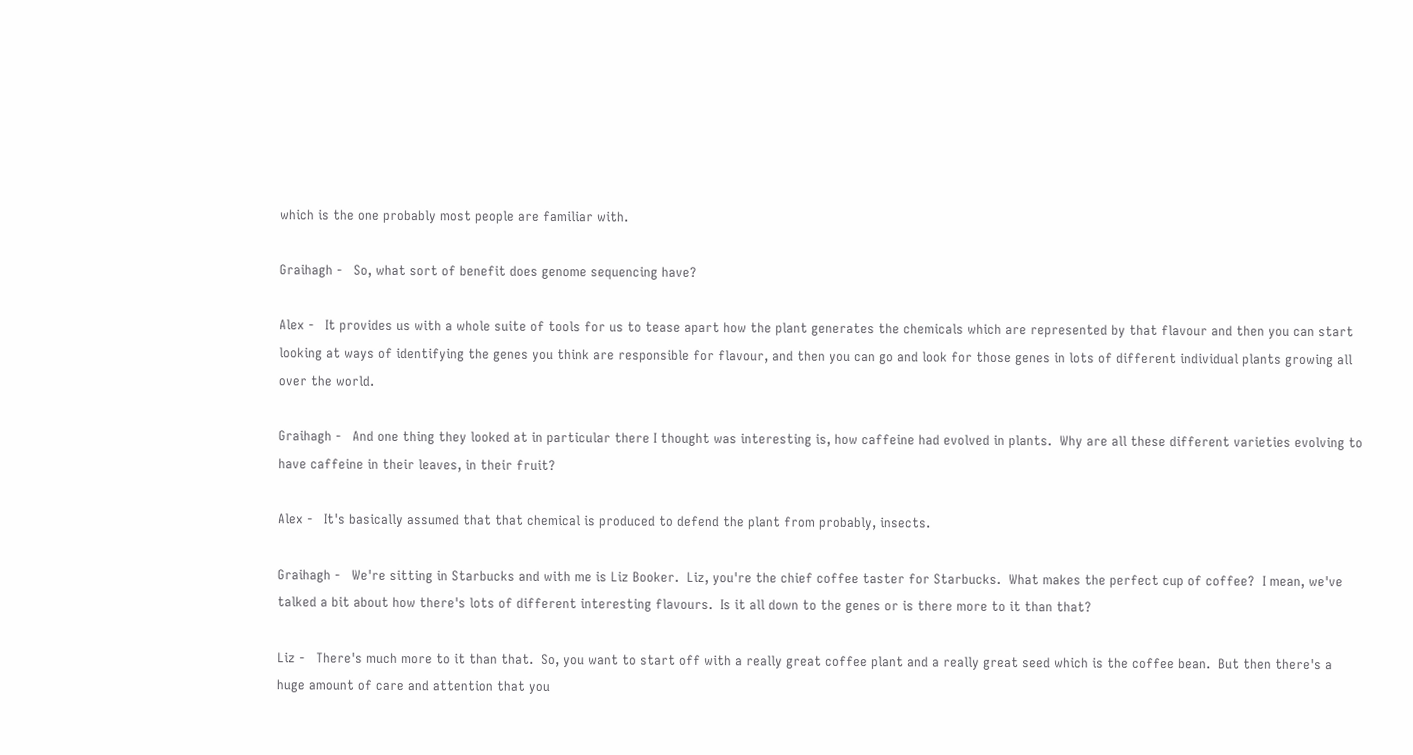which is the one probably most people are familiar with.

Graihagh -   So, what sort of benefit does genome sequencing have?

Alex -   It provides us with a whole suite of tools for us to tease apart how the plant generates the chemicals which are represented by that flavour and then you can start looking at ways of identifying the genes you think are responsible for flavour, and then you can go and look for those genes in lots of different individual plants growing all over the world.

Graihagh -   And one thing they looked at in particular there I thought was interesting is, how caffeine had evolved in plants.  Why are all these different varieties evolving to have caffeine in their leaves, in their fruit?

Alex -   It's basically assumed that that chemical is produced to defend the plant from probably, insects.

Graihagh -   We're sitting in Starbucks and with me is Liz Booker.  Liz, you're the chief coffee taster for Starbucks.  What makes the perfect cup of coffee?  I mean, we've talked a bit about how there's lots of different interesting flavours.  Is it all down to the genes or is there more to it than that?

Liz -   There's much more to it than that.  So, you want to start off with a really great coffee plant and a really great seed which is the coffee bean.  But then there's a huge amount of care and attention that you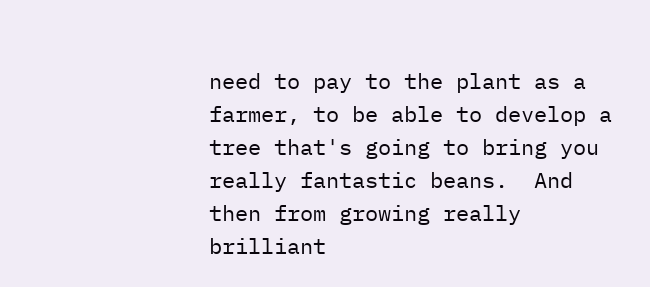need to pay to the plant as a farmer, to be able to develop a tree that's going to bring you really fantastic beans.  And then from growing really brilliant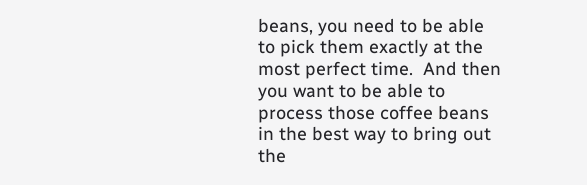beans, you need to be able to pick them exactly at the most perfect time.  And then you want to be able to process those coffee beans in the best way to bring out the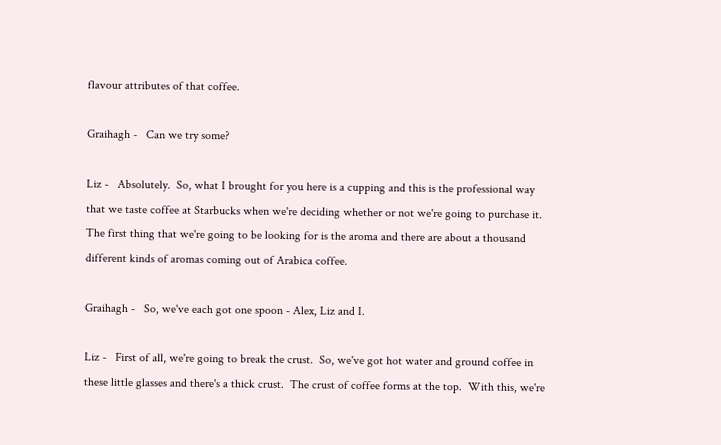flavour attributes of that coffee.

Graihagh -   Can we try some?

Liz -   Absolutely.  So, what I brought for you here is a cupping and this is the professional way that we taste coffee at Starbucks when we're deciding whether or not we're going to purchase it.  The first thing that we're going to be looking for is the aroma and there are about a thousand different kinds of aromas coming out of Arabica coffee.

Graihagh -   So, we've each got one spoon - Alex, Liz and I.

Liz -   First of all, we're going to break the crust.  So, we've got hot water and ground coffee in these little glasses and there's a thick crust.  The crust of coffee forms at the top.  With this, we're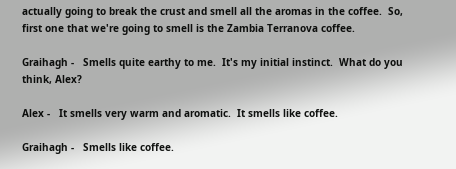actually going to break the crust and smell all the aromas in the coffee.  So, first one that we're going to smell is the Zambia Terranova coffee.

Graihagh -   Smells quite earthy to me.  It's my initial instinct.  What do you think, Alex?

Alex -   It smells very warm and aromatic.  It smells like coffee.

Graihagh -   Smells like coffee.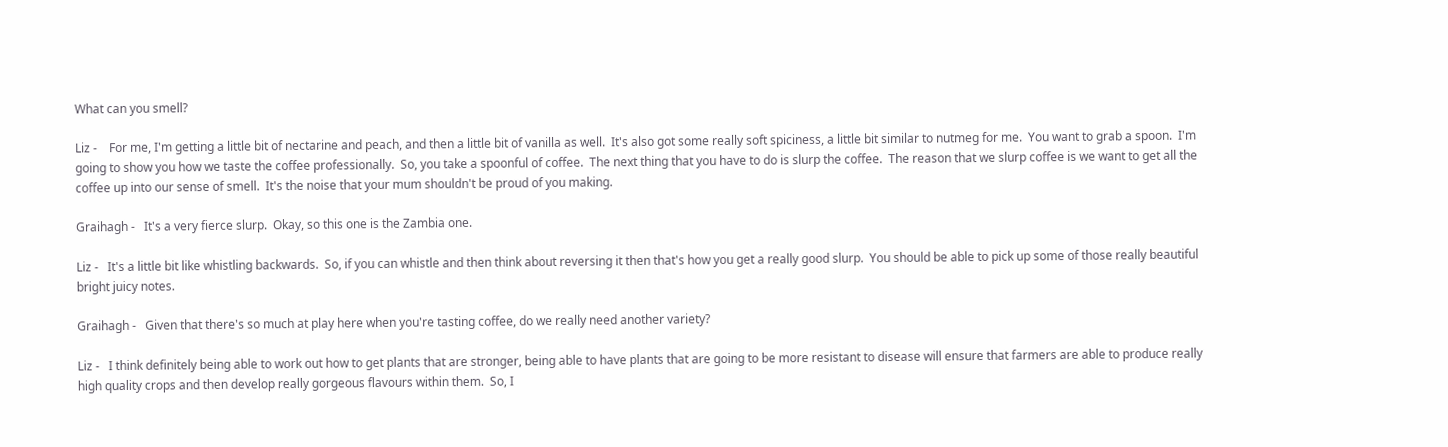What can you smell?

Liz -    For me, I'm getting a little bit of nectarine and peach, and then a little bit of vanilla as well.  It's also got some really soft spiciness, a little bit similar to nutmeg for me.  You want to grab a spoon.  I'm going to show you how we taste the coffee professionally.  So, you take a spoonful of coffee.  The next thing that you have to do is slurp the coffee.  The reason that we slurp coffee is we want to get all the coffee up into our sense of smell.  It's the noise that your mum shouldn't be proud of you making.

Graihagh -   It's a very fierce slurp.  Okay, so this one is the Zambia one.

Liz -   It's a little bit like whistling backwards.  So, if you can whistle and then think about reversing it then that's how you get a really good slurp.  You should be able to pick up some of those really beautiful bright juicy notes.

Graihagh -   Given that there's so much at play here when you're tasting coffee, do we really need another variety?

Liz -   I think definitely being able to work out how to get plants that are stronger, being able to have plants that are going to be more resistant to disease will ensure that farmers are able to produce really high quality crops and then develop really gorgeous flavours within them.  So, I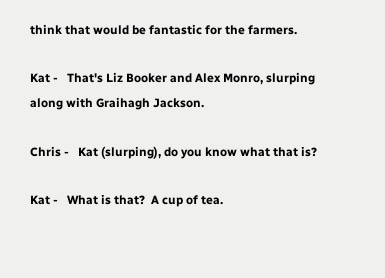think that would be fantastic for the farmers.

Kat -   That's Liz Booker and Alex Monro, slurping along with Graihagh Jackson.

Chris -   Kat (slurping), do you know what that is?

Kat -   What is that?  A cup of tea.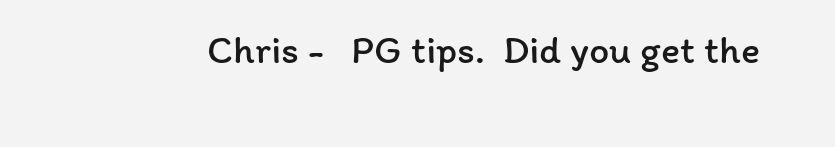Chris -   PG tips.  Did you get the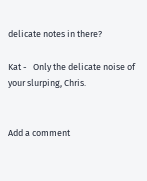delicate notes in there?

Kat -   Only the delicate noise of your slurping, Chris.


Add a comment